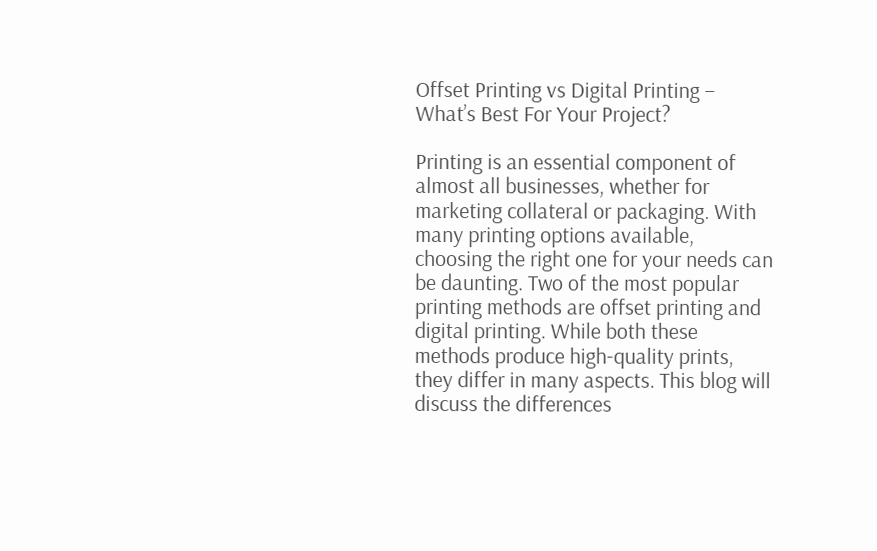Offset Printing vs Digital Printing – What’s Best For Your Project?

Printing is an essential component of almost all businesses, whether for marketing collateral or packaging. With many printing options available, choosing the right one for your needs can be daunting. Two of the most popular printing methods are offset printing and digital printing. While both these methods produce high-quality prints, they differ in many aspects. This blog will discuss the differences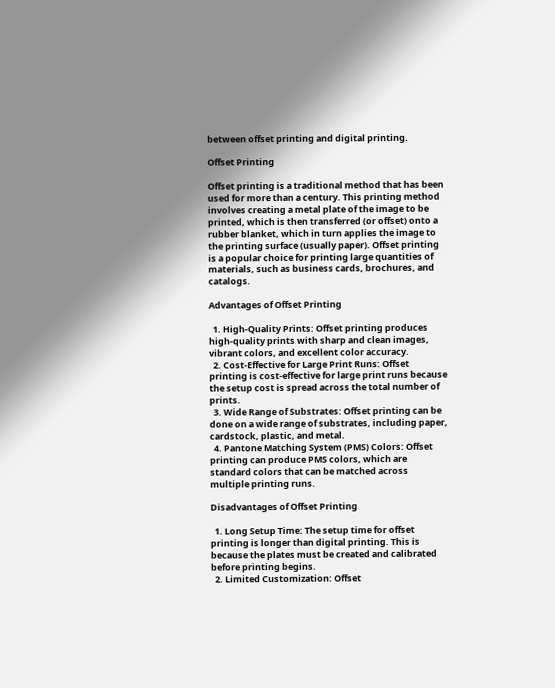between offset printing and digital printing.

Offset Printing

Offset printing is a traditional method that has been used for more than a century. This printing method involves creating a metal plate of the image to be printed, which is then transferred (or offset) onto a rubber blanket, which in turn applies the image to the printing surface (usually paper). Offset printing is a popular choice for printing large quantities of materials, such as business cards, brochures, and catalogs.

Advantages of Offset Printing

  1. High-Quality Prints: Offset printing produces high-quality prints with sharp and clean images, vibrant colors, and excellent color accuracy.
  2. Cost-Effective for Large Print Runs: Offset printing is cost-effective for large print runs because the setup cost is spread across the total number of prints.
  3. Wide Range of Substrates: Offset printing can be done on a wide range of substrates, including paper, cardstock, plastic, and metal.
  4. Pantone Matching System (PMS) Colors: Offset printing can produce PMS colors, which are standard colors that can be matched across multiple printing runs.

Disadvantages of Offset Printing

  1. Long Setup Time: The setup time for offset printing is longer than digital printing. This is because the plates must be created and calibrated before printing begins.
  2. Limited Customization: Offset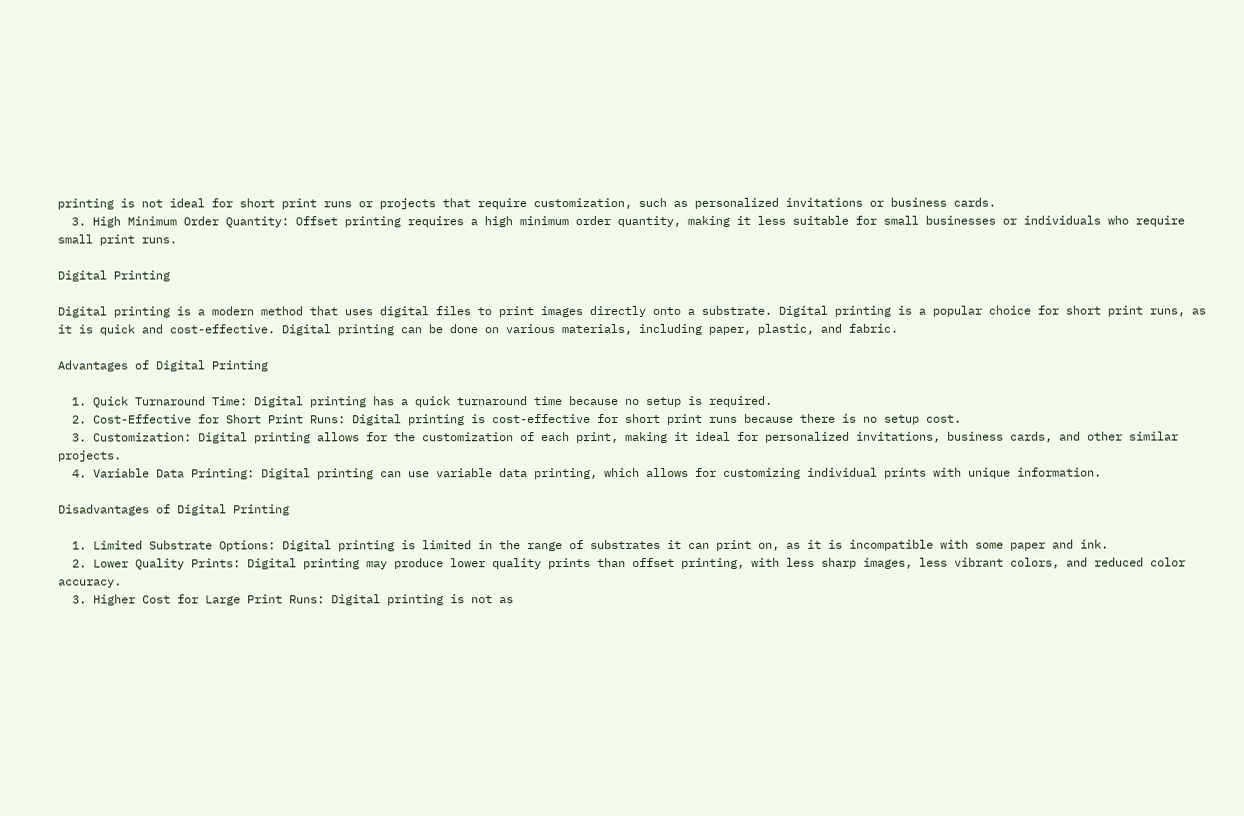printing is not ideal for short print runs or projects that require customization, such as personalized invitations or business cards.
  3. High Minimum Order Quantity: Offset printing requires a high minimum order quantity, making it less suitable for small businesses or individuals who require small print runs.

Digital Printing

Digital printing is a modern method that uses digital files to print images directly onto a substrate. Digital printing is a popular choice for short print runs, as it is quick and cost-effective. Digital printing can be done on various materials, including paper, plastic, and fabric.

Advantages of Digital Printing

  1. Quick Turnaround Time: Digital printing has a quick turnaround time because no setup is required.
  2. Cost-Effective for Short Print Runs: Digital printing is cost-effective for short print runs because there is no setup cost.
  3. Customization: Digital printing allows for the customization of each print, making it ideal for personalized invitations, business cards, and other similar projects.
  4. Variable Data Printing: Digital printing can use variable data printing, which allows for customizing individual prints with unique information.

Disadvantages of Digital Printing

  1. Limited Substrate Options: Digital printing is limited in the range of substrates it can print on, as it is incompatible with some paper and ink.
  2. Lower Quality Prints: Digital printing may produce lower quality prints than offset printing, with less sharp images, less vibrant colors, and reduced color accuracy.
  3. Higher Cost for Large Print Runs: Digital printing is not as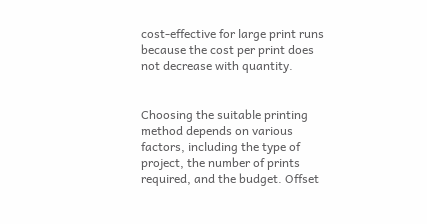cost-effective for large print runs because the cost per print does not decrease with quantity.


Choosing the suitable printing method depends on various factors, including the type of project, the number of prints required, and the budget. Offset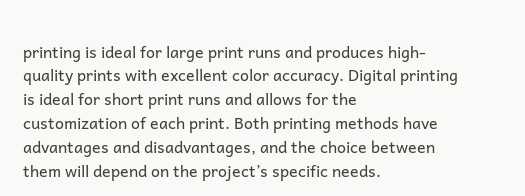printing is ideal for large print runs and produces high-quality prints with excellent color accuracy. Digital printing is ideal for short print runs and allows for the customization of each print. Both printing methods have advantages and disadvantages, and the choice between them will depend on the project’s specific needs.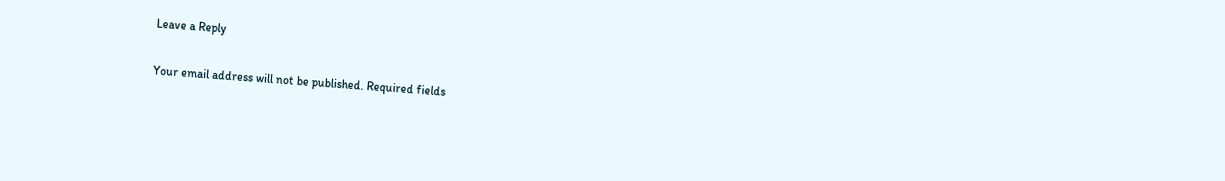Leave a Reply

Your email address will not be published. Required fields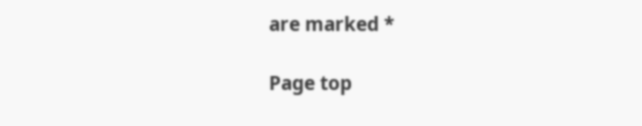are marked *

Page top